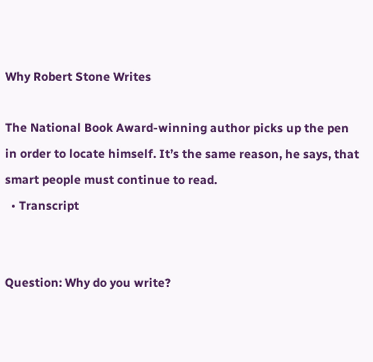Why Robert Stone Writes

The National Book Award-winning author picks up the pen in order to locate himself. It’s the same reason, he says, that smart people must continue to read.
  • Transcript


Question: Why do you write?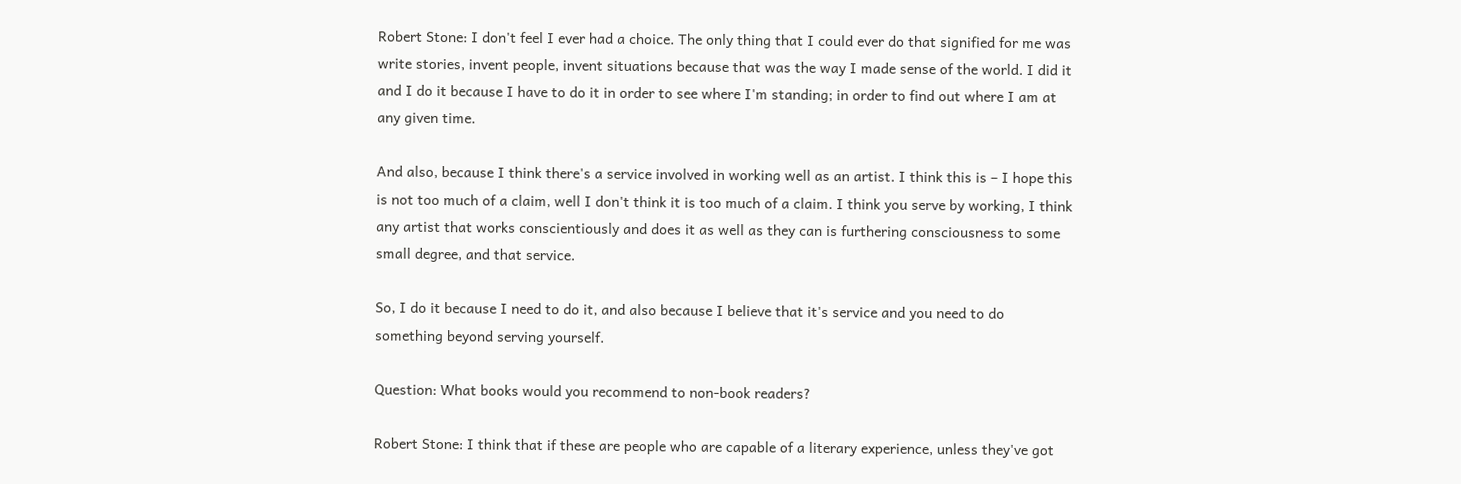Robert Stone: I don't feel I ever had a choice. The only thing that I could ever do that signified for me was write stories, invent people, invent situations because that was the way I made sense of the world. I did it and I do it because I have to do it in order to see where I'm standing; in order to find out where I am at any given time.

And also, because I think there's a service involved in working well as an artist. I think this is – I hope this is not too much of a claim, well I don't think it is too much of a claim. I think you serve by working, I think any artist that works conscientiously and does it as well as they can is furthering consciousness to some small degree, and that service.

So, I do it because I need to do it, and also because I believe that it's service and you need to do something beyond serving yourself.

Question: What books would you recommend to non-book readers?

Robert Stone: I think that if these are people who are capable of a literary experience, unless they've got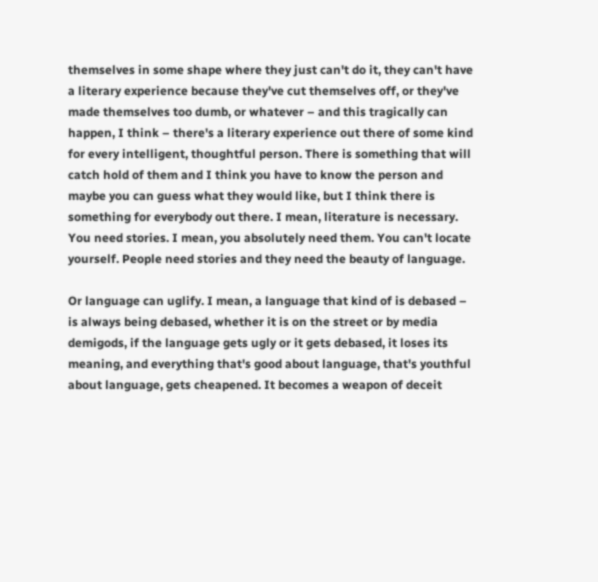themselves in some shape where they just can't do it, they can't have a literary experience because they've cut themselves off, or they've made themselves too dumb, or whatever – and this tragically can happen, I think – there's a literary experience out there of some kind for every intelligent, thoughtful person. There is something that will catch hold of them and I think you have to know the person and maybe you can guess what they would like, but I think there is something for everybody out there. I mean, literature is necessary. You need stories. I mean, you absolutely need them. You can't locate yourself. People need stories and they need the beauty of language.

Or language can uglify. I mean, a language that kind of is debased – is always being debased, whether it is on the street or by media demigods, if the language gets ugly or it gets debased, it loses its meaning, and everything that's good about language, that's youthful about language, gets cheapened. It becomes a weapon of deceit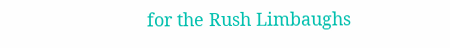for the Rush Limbaughs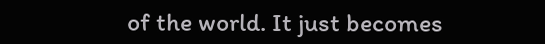of the world. It just becomes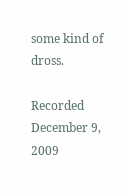some kind of dross.

Recorded December 9, 2009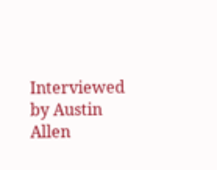Interviewed by Austin Allen